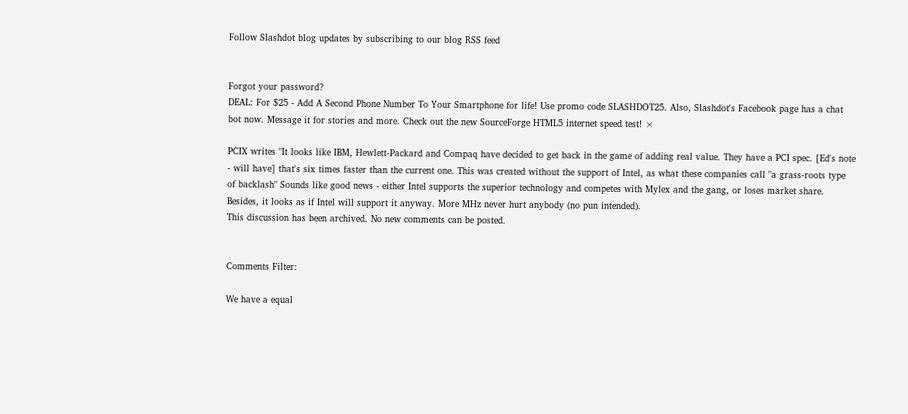Follow Slashdot blog updates by subscribing to our blog RSS feed


Forgot your password?
DEAL: For $25 - Add A Second Phone Number To Your Smartphone for life! Use promo code SLASHDOT25. Also, Slashdot's Facebook page has a chat bot now. Message it for stories and more. Check out the new SourceForge HTML5 internet speed test! ×

PCIX writes "It looks like IBM, Hewlett-Packard and Compaq have decided to get back in the game of adding real value. They have a PCI spec. [Ed's note - will have] that's six times faster than the current one. This was created without the support of Intel, as what these companies call "a grass-roots type of backlash" Sounds like good news - either Intel supports the superior technology and competes with Mylex and the gang, or loses market share. Besides, it looks as if Intel will support it anyway. More MHz never hurt anybody (no pun intended).
This discussion has been archived. No new comments can be posted.


Comments Filter:

We have a equal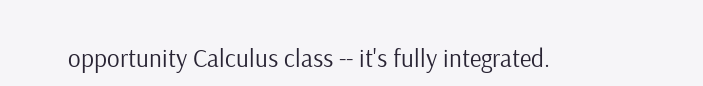opportunity Calculus class -- it's fully integrated.